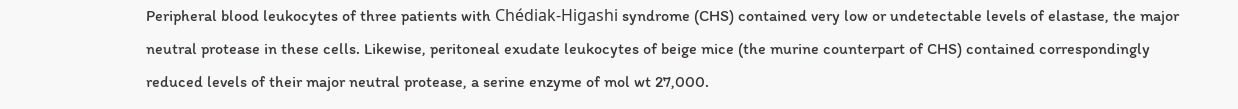Peripheral blood leukocytes of three patients with Chédiak-Higashi syndrome (CHS) contained very low or undetectable levels of elastase, the major neutral protease in these cells. Likewise, peritoneal exudate leukocytes of beige mice (the murine counterpart of CHS) contained correspondingly reduced levels of their major neutral protease, a serine enzyme of mol wt 27,000.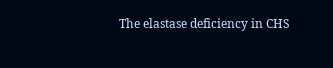The elastase deficiency in CHS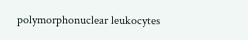polymorphonuclear leukocytes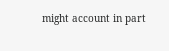might account in part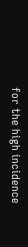for the high incidence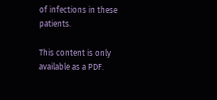of infections in these patients.

This content is only available as a PDF.